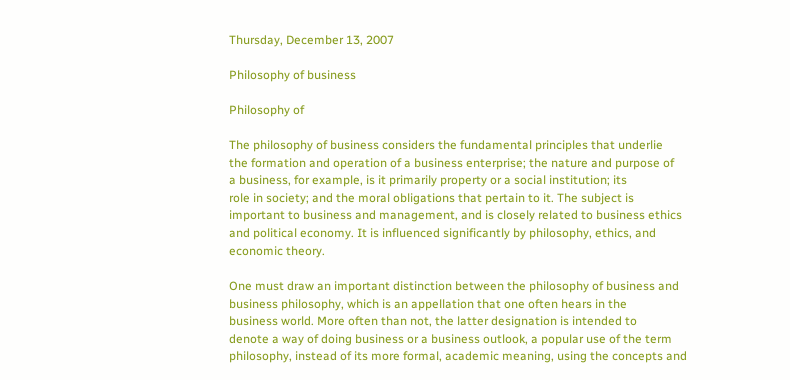Thursday, December 13, 2007

Philosophy of business

Philosophy of

The philosophy of business considers the fundamental principles that underlie
the formation and operation of a business enterprise; the nature and purpose of
a business, for example, is it primarily property or a social institution; its
role in society; and the moral obligations that pertain to it. The subject is
important to business and management, and is closely related to business ethics
and political economy. It is influenced significantly by philosophy, ethics, and
economic theory.

One must draw an important distinction between the philosophy of business and
business philosophy, which is an appellation that one often hears in the
business world. More often than not, the latter designation is intended to
denote a way of doing business or a business outlook, a popular use of the term
philosophy, instead of its more formal, academic meaning, using the concepts and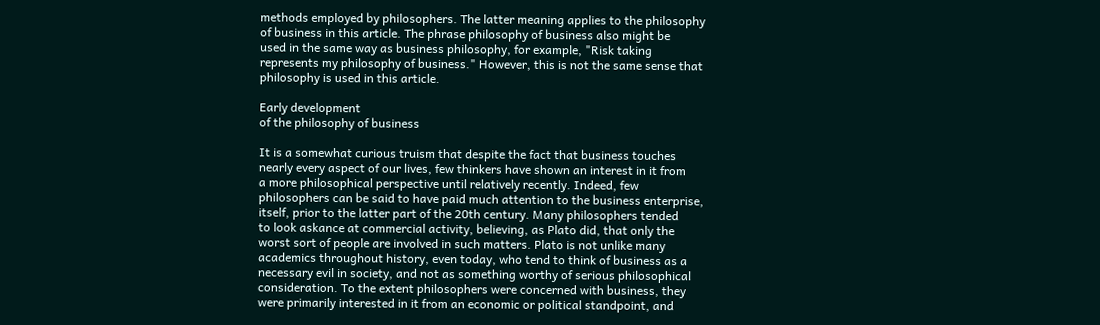methods employed by philosophers. The latter meaning applies to the philosophy
of business in this article. The phrase philosophy of business also might be
used in the same way as business philosophy, for example, "Risk taking
represents my philosophy of business." However, this is not the same sense that
philosophy is used in this article.

Early development
of the philosophy of business

It is a somewhat curious truism that despite the fact that business touches
nearly every aspect of our lives, few thinkers have shown an interest in it from
a more philosophical perspective until relatively recently. Indeed, few
philosophers can be said to have paid much attention to the business enterprise,
itself, prior to the latter part of the 20th century. Many philosophers tended
to look askance at commercial activity, believing, as Plato did, that only the
worst sort of people are involved in such matters. Plato is not unlike many
academics throughout history, even today, who tend to think of business as a
necessary evil in society, and not as something worthy of serious philosophical
consideration. To the extent philosophers were concerned with business, they
were primarily interested in it from an economic or political standpoint, and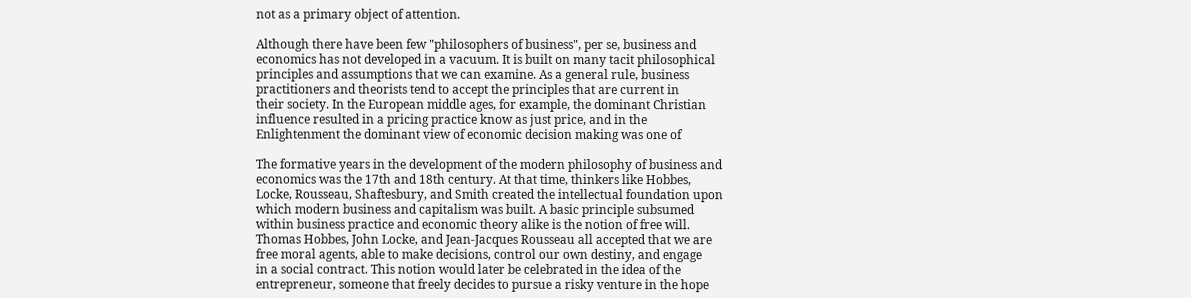not as a primary object of attention.

Although there have been few "philosophers of business", per se, business and
economics has not developed in a vacuum. It is built on many tacit philosophical
principles and assumptions that we can examine. As a general rule, business
practitioners and theorists tend to accept the principles that are current in
their society. In the European middle ages, for example, the dominant Christian
influence resulted in a pricing practice know as just price, and in the
Enlightenment the dominant view of economic decision making was one of

The formative years in the development of the modern philosophy of business and
economics was the 17th and 18th century. At that time, thinkers like Hobbes,
Locke, Rousseau, Shaftesbury, and Smith created the intellectual foundation upon
which modern business and capitalism was built. A basic principle subsumed
within business practice and economic theory alike is the notion of free will.
Thomas Hobbes, John Locke, and Jean-Jacques Rousseau all accepted that we are
free moral agents, able to make decisions, control our own destiny, and engage
in a social contract. This notion would later be celebrated in the idea of the
entrepreneur, someone that freely decides to pursue a risky venture in the hope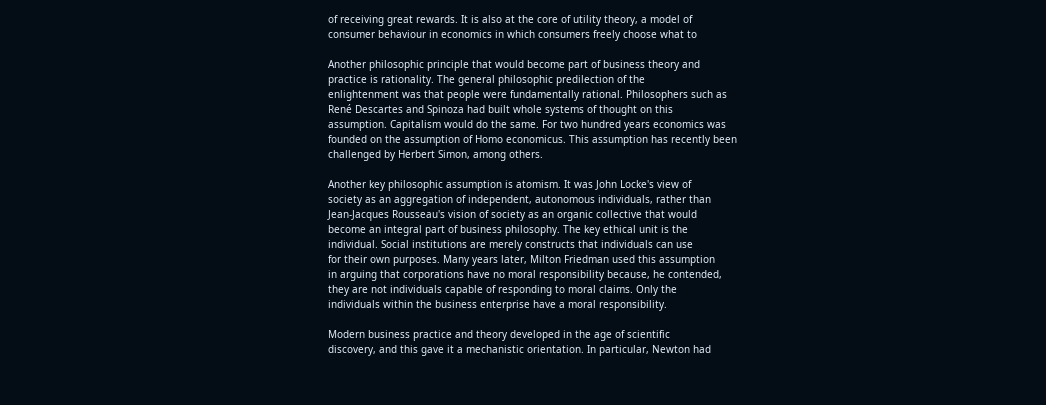of receiving great rewards. It is also at the core of utility theory, a model of
consumer behaviour in economics in which consumers freely choose what to

Another philosophic principle that would become part of business theory and
practice is rationality. The general philosophic predilection of the
enlightenment was that people were fundamentally rational. Philosophers such as
René Descartes and Spinoza had built whole systems of thought on this
assumption. Capitalism would do the same. For two hundred years economics was
founded on the assumption of Homo economicus. This assumption has recently been
challenged by Herbert Simon, among others.

Another key philosophic assumption is atomism. It was John Locke's view of
society as an aggregation of independent, autonomous individuals, rather than
Jean-Jacques Rousseau's vision of society as an organic collective that would
become an integral part of business philosophy. The key ethical unit is the
individual. Social institutions are merely constructs that individuals can use
for their own purposes. Many years later, Milton Friedman used this assumption
in arguing that corporations have no moral responsibility because, he contended,
they are not individuals capable of responding to moral claims. Only the
individuals within the business enterprise have a moral responsibility.

Modern business practice and theory developed in the age of scientific
discovery, and this gave it a mechanistic orientation. In particular, Newton had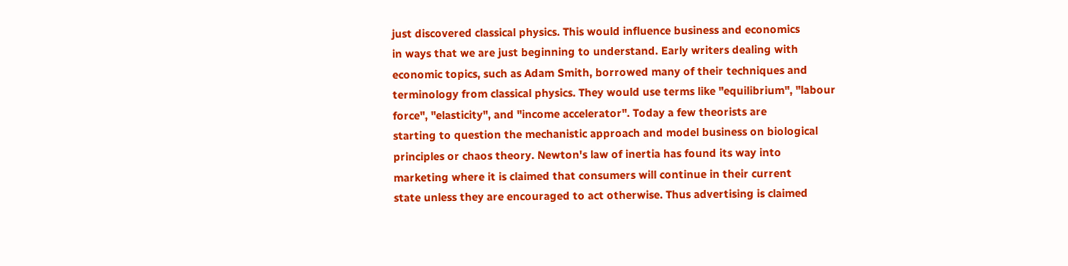just discovered classical physics. This would influence business and economics
in ways that we are just beginning to understand. Early writers dealing with
economic topics, such as Adam Smith, borrowed many of their techniques and
terminology from classical physics. They would use terms like "equilibrium", "labour
force", "elasticity", and "income accelerator". Today a few theorists are
starting to question the mechanistic approach and model business on biological
principles or chaos theory. Newton's law of inertia has found its way into
marketing where it is claimed that consumers will continue in their current
state unless they are encouraged to act otherwise. Thus advertising is claimed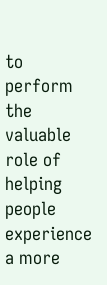to perform the valuable role of helping people experience a more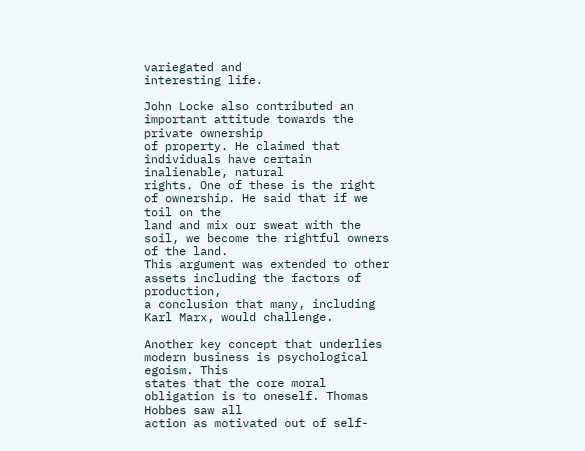variegated and
interesting life.

John Locke also contributed an important attitude towards the private ownership
of property. He claimed that individuals have certain inalienable, natural
rights. One of these is the right of ownership. He said that if we toil on the
land and mix our sweat with the soil, we become the rightful owners of the land.
This argument was extended to other assets including the factors of production,
a conclusion that many, including Karl Marx, would challenge.

Another key concept that underlies modern business is psychological egoism. This
states that the core moral obligation is to oneself. Thomas Hobbes saw all
action as motivated out of self-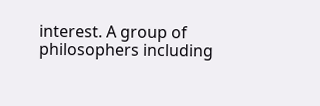interest. A group of philosophers including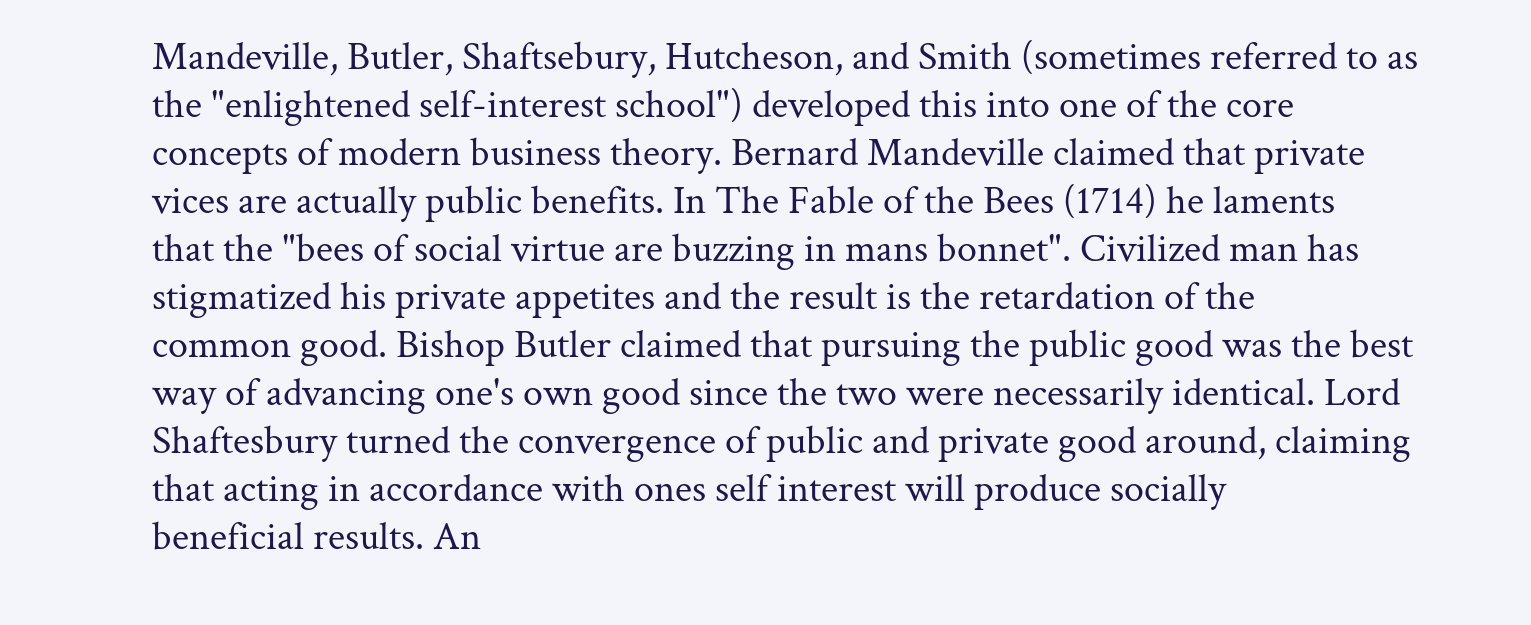Mandeville, Butler, Shaftsebury, Hutcheson, and Smith (sometimes referred to as
the "enlightened self-interest school") developed this into one of the core
concepts of modern business theory. Bernard Mandeville claimed that private
vices are actually public benefits. In The Fable of the Bees (1714) he laments
that the "bees of social virtue are buzzing in mans bonnet". Civilized man has
stigmatized his private appetites and the result is the retardation of the
common good. Bishop Butler claimed that pursuing the public good was the best
way of advancing one's own good since the two were necessarily identical. Lord
Shaftesbury turned the convergence of public and private good around, claiming
that acting in accordance with ones self interest will produce socially
beneficial results. An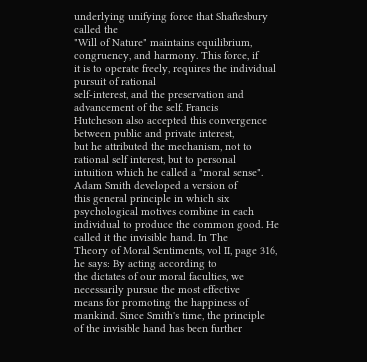underlying unifying force that Shaftesbury called the
"Will of Nature" maintains equilibrium, congruency, and harmony. This force, if
it is to operate freely, requires the individual pursuit of rational
self-interest, and the preservation and advancement of the self. Francis
Hutcheson also accepted this convergence between public and private interest,
but he attributed the mechanism, not to rational self interest, but to personal
intuition which he called a "moral sense". Adam Smith developed a version of
this general principle in which six psychological motives combine in each
individual to produce the common good. He called it the invisible hand. In The
Theory of Moral Sentiments, vol II, page 316, he says: By acting according to
the dictates of our moral faculties, we necessarily pursue the most effective
means for promoting the happiness of mankind. Since Smith's time, the principle
of the invisible hand has been further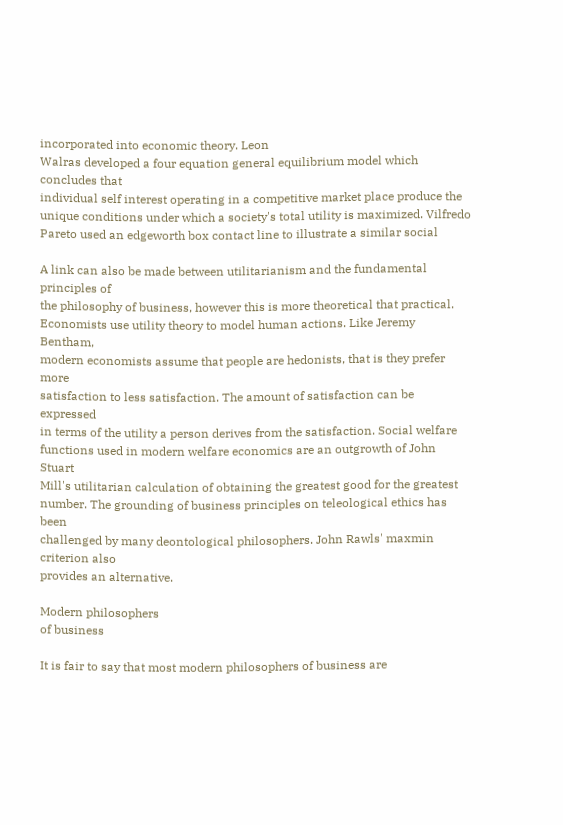incorporated into economic theory. Leon
Walras developed a four equation general equilibrium model which concludes that
individual self interest operating in a competitive market place produce the
unique conditions under which a society's total utility is maximized. Vilfredo
Pareto used an edgeworth box contact line to illustrate a similar social

A link can also be made between utilitarianism and the fundamental principles of
the philosophy of business, however this is more theoretical that practical.
Economists use utility theory to model human actions. Like Jeremy Bentham,
modern economists assume that people are hedonists, that is they prefer more
satisfaction to less satisfaction. The amount of satisfaction can be expressed
in terms of the utility a person derives from the satisfaction. Social welfare
functions used in modern welfare economics are an outgrowth of John Stuart
Mill's utilitarian calculation of obtaining the greatest good for the greatest
number. The grounding of business principles on teleological ethics has been
challenged by many deontological philosophers. John Rawls' maxmin criterion also
provides an alternative.

Modern philosophers
of business

It is fair to say that most modern philosophers of business are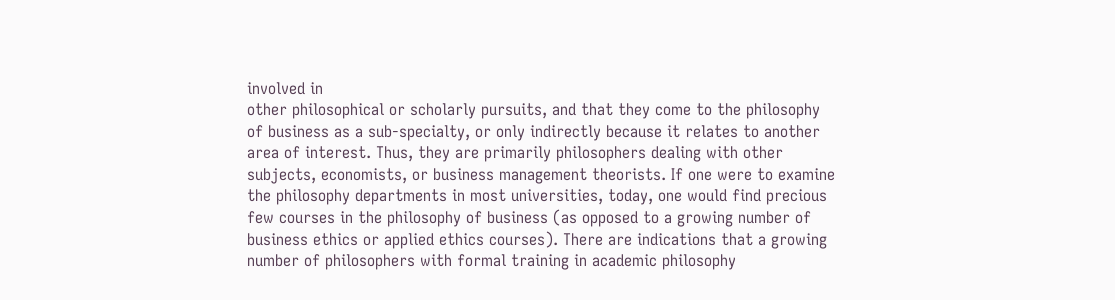involved in
other philosophical or scholarly pursuits, and that they come to the philosophy
of business as a sub-specialty, or only indirectly because it relates to another
area of interest. Thus, they are primarily philosophers dealing with other
subjects, economists, or business management theorists. If one were to examine
the philosophy departments in most universities, today, one would find precious
few courses in the philosophy of business (as opposed to a growing number of
business ethics or applied ethics courses). There are indications that a growing
number of philosophers with formal training in academic philosophy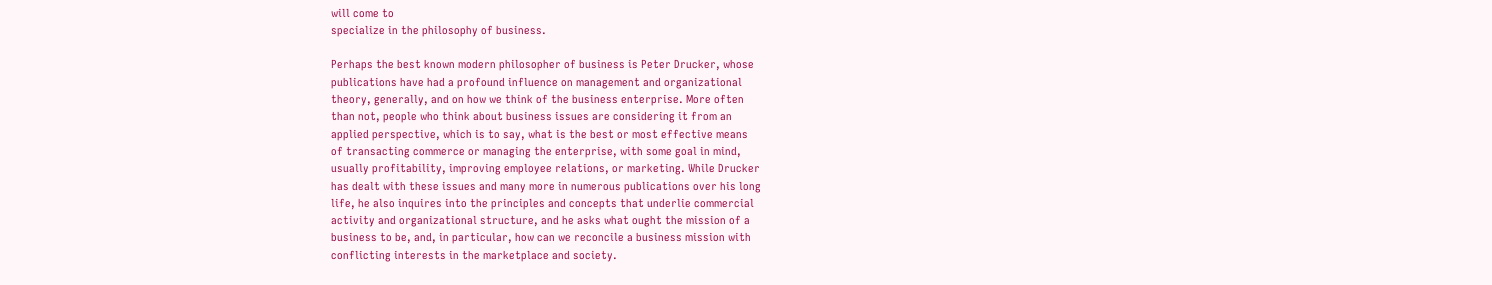will come to
specialize in the philosophy of business.

Perhaps the best known modern philosopher of business is Peter Drucker, whose
publications have had a profound influence on management and organizational
theory, generally, and on how we think of the business enterprise. More often
than not, people who think about business issues are considering it from an
applied perspective, which is to say, what is the best or most effective means
of transacting commerce or managing the enterprise, with some goal in mind,
usually profitability, improving employee relations, or marketing. While Drucker
has dealt with these issues and many more in numerous publications over his long
life, he also inquires into the principles and concepts that underlie commercial
activity and organizational structure, and he asks what ought the mission of a
business to be, and, in particular, how can we reconcile a business mission with
conflicting interests in the marketplace and society.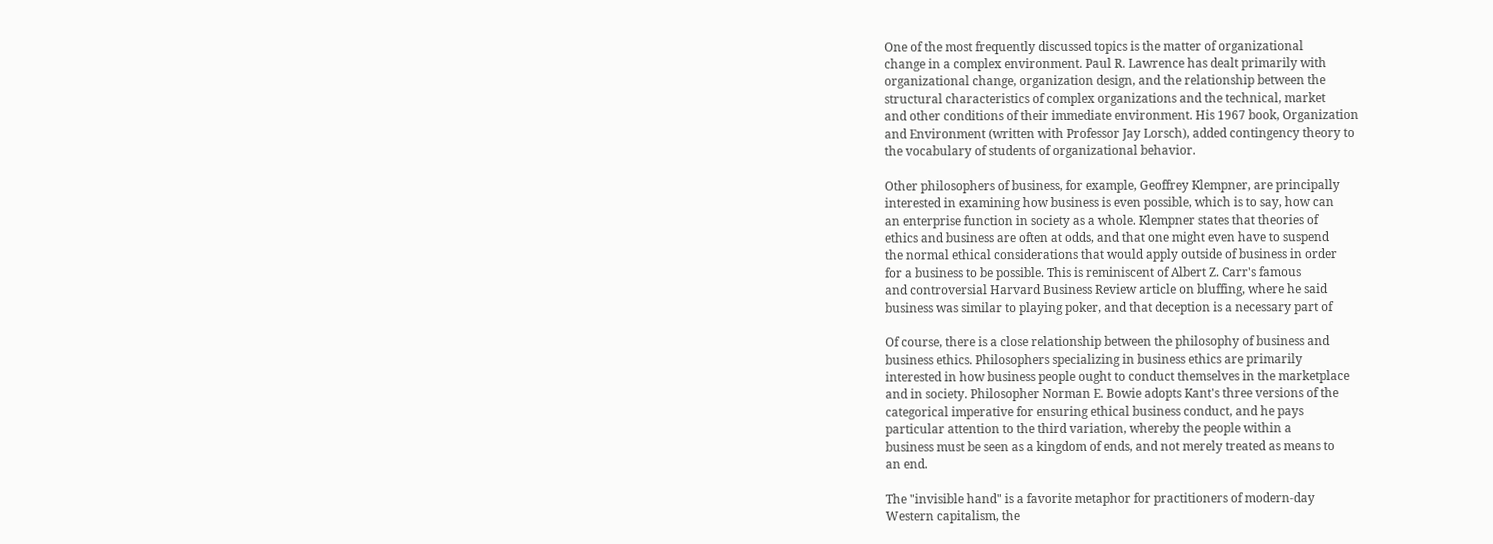One of the most frequently discussed topics is the matter of organizational
change in a complex environment. Paul R. Lawrence has dealt primarily with
organizational change, organization design, and the relationship between the
structural characteristics of complex organizations and the technical, market
and other conditions of their immediate environment. His 1967 book, Organization
and Environment (written with Professor Jay Lorsch), added contingency theory to
the vocabulary of students of organizational behavior.

Other philosophers of business, for example, Geoffrey Klempner, are principally
interested in examining how business is even possible, which is to say, how can
an enterprise function in society as a whole. Klempner states that theories of
ethics and business are often at odds, and that one might even have to suspend
the normal ethical considerations that would apply outside of business in order
for a business to be possible. This is reminiscent of Albert Z. Carr's famous
and controversial Harvard Business Review article on bluffing, where he said
business was similar to playing poker, and that deception is a necessary part of

Of course, there is a close relationship between the philosophy of business and
business ethics. Philosophers specializing in business ethics are primarily
interested in how business people ought to conduct themselves in the marketplace
and in society. Philosopher Norman E. Bowie adopts Kant's three versions of the
categorical imperative for ensuring ethical business conduct, and he pays
particular attention to the third variation, whereby the people within a
business must be seen as a kingdom of ends, and not merely treated as means to
an end.

The "invisible hand" is a favorite metaphor for practitioners of modern-day
Western capitalism, the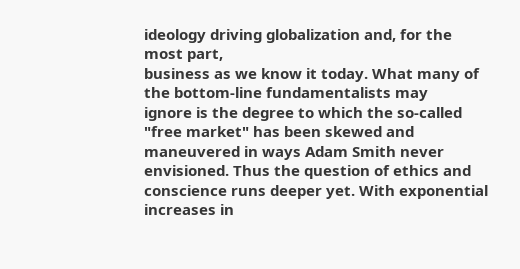ideology driving globalization and, for the most part,
business as we know it today. What many of the bottom-line fundamentalists may
ignore is the degree to which the so-called "free market" has been skewed and
maneuvered in ways Adam Smith never envisioned. Thus the question of ethics and
conscience runs deeper yet. With exponential increases in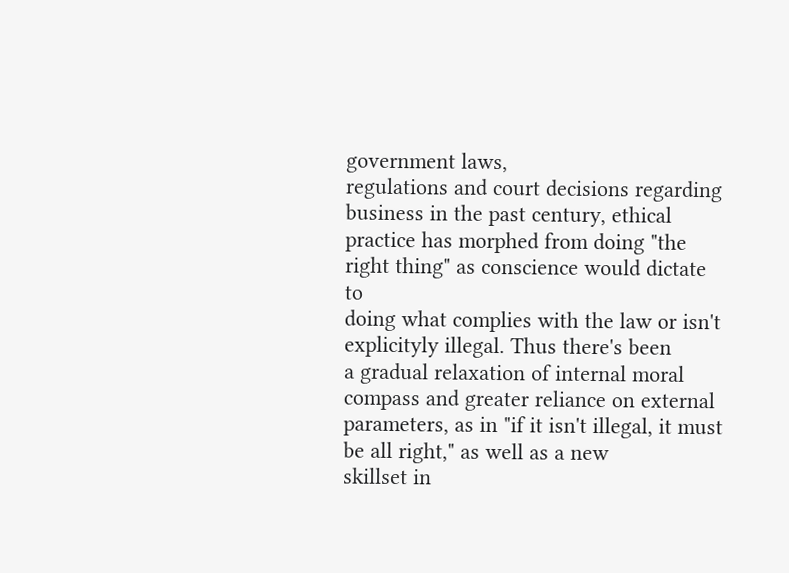government laws,
regulations and court decisions regarding business in the past century, ethical
practice has morphed from doing "the right thing" as conscience would dictate to
doing what complies with the law or isn't explicityly illegal. Thus there's been
a gradual relaxation of internal moral compass and greater reliance on external
parameters, as in "if it isn't illegal, it must be all right," as well as a new
skillset in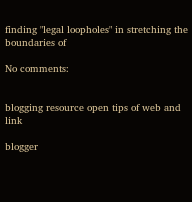finding "legal loopholes" in stretching the boundaries of

No comments:


blogging resource open tips of web and link

blogger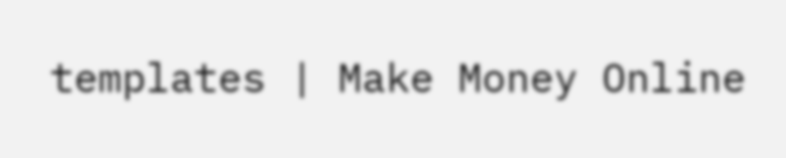templates | Make Money Online